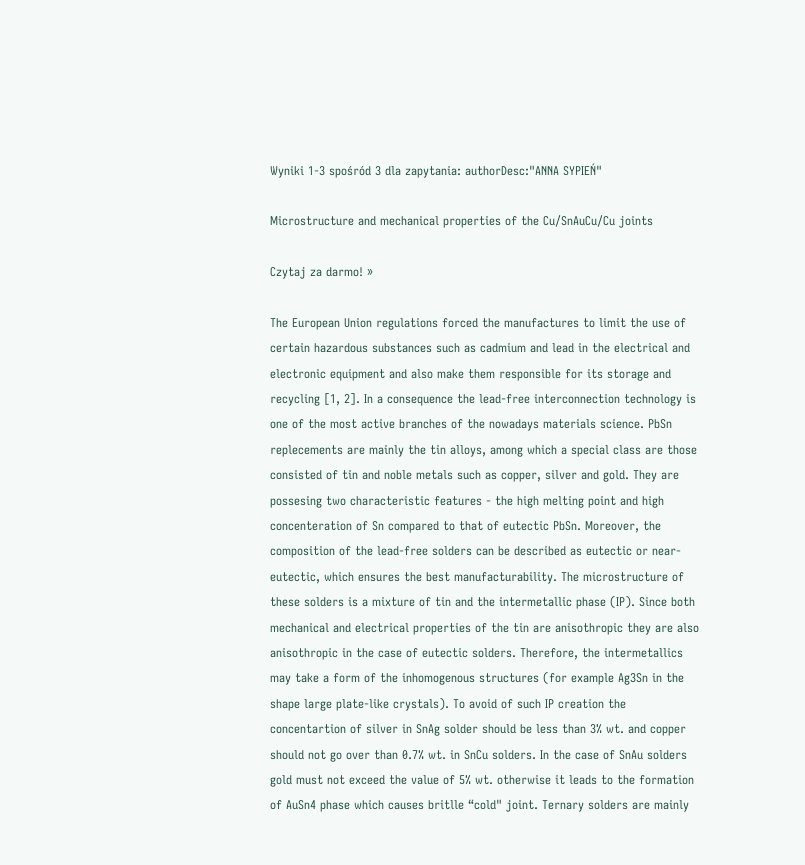Wyniki 1-3 spośród 3 dla zapytania: authorDesc:"ANNA SYPIEŃ"

Microstructure and mechanical properties of the Cu/SnAuCu/Cu joints

Czytaj za darmo! »

The European Union regulations forced the manufactures to limit the use of certain hazardous substances such as cadmium and lead in the electrical and electronic equipment and also make them responsible for its storage and recycling [1, 2]. In a consequence the lead-free interconnection technology is one of the most active branches of the nowadays materials science. PbSn replecements are mainly the tin alloys, among which a special class are those consisted of tin and noble metals such as copper, silver and gold. They are possesing two characteristic features - the high melting point and high concenteration of Sn compared to that of eutectic PbSn. Moreover, the composition of the lead-free solders can be described as eutectic or near-eutectic, which ensures the best manufacturability. The microstructure of these solders is a mixture of tin and the intermetallic phase (IP). Since both mechanical and electrical properties of the tin are anisothropic they are also anisothropic in the case of eutectic solders. Therefore, the intermetallics may take a form of the inhomogenous structures (for example Ag3Sn in the shape large plate-like crystals). To avoid of such IP creation the concentartion of silver in SnAg solder should be less than 3% wt. and copper should not go over than 0.7% wt. in SnCu solders. In the case of SnAu solders gold must not exceed the value of 5% wt. otherwise it leads to the formation of AuSn4 phase which causes britlle “cold" joint. Ternary solders are mainly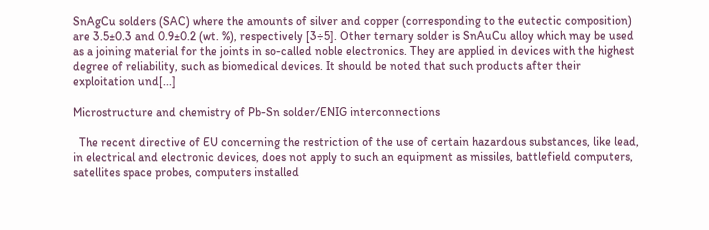SnAgCu solders (SAC) where the amounts of silver and copper (corresponding to the eutectic composition) are 3.5±0.3 and 0.9±0.2 (wt. %), respectively [3÷5]. Other ternary solder is SnAuCu alloy which may be used as a joining material for the joints in so-called noble electronics. They are applied in devices with the highest degree of reliability, such as biomedical devices. It should be noted that such products after their exploitation und[...]

Microstructure and chemistry of Pb-Sn solder/ENIG interconnections

  The recent directive of EU concerning the restriction of the use of certain hazardous substances, like lead, in electrical and electronic devices, does not apply to such an equipment as missiles, battlefield computers, satellites space probes, computers installed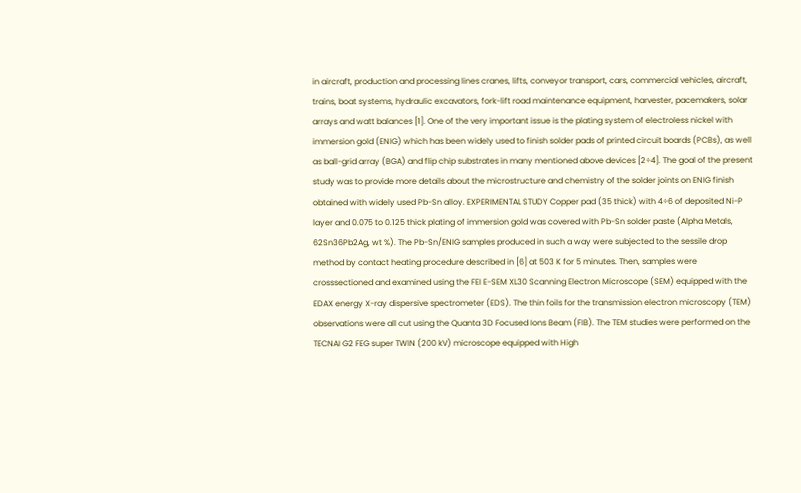in aircraft, production and processing lines cranes, lifts, conveyor transport, cars, commercial vehicles, aircraft, trains, boat systems, hydraulic excavators, fork-lift road maintenance equipment, harvester, pacemakers, solar arrays and watt balances [1]. One of the very important issue is the plating system of electroless nickel with immersion gold (ENIG) which has been widely used to finish solder pads of printed circuit boards (PCBs), as well as ball-grid array (BGA) and flip chip substrates in many mentioned above devices [2÷4]. The goal of the present study was to provide more details about the microstructure and chemistry of the solder joints on ENIG finish obtained with widely used Pb-Sn alloy. EXPERIMENTAL STUDY Copper pad (35 thick) with 4÷6 of deposited Ni-P layer and 0.075 to 0.125 thick plating of immersion gold was covered with Pb-Sn solder paste (Alpha Metals, 62Sn36Pb2Ag, wt %). The Pb-Sn/ENIG samples produced in such a way were subjected to the sessile drop method by contact heating procedure described in [6] at 503 K for 5 minutes. Then, samples were crosssectioned and examined using the FEI E-SEM XL30 Scanning Electron Microscope (SEM) equipped with the EDAX energy X-ray dispersive spectrometer (EDS). The thin foils for the transmission electron microscopy (TEM) observations were all cut using the Quanta 3D Focused Ions Beam (FIB). The TEM studies were performed on the TECNAI G2 FEG super TWIN (200 kV) microscope equipped with High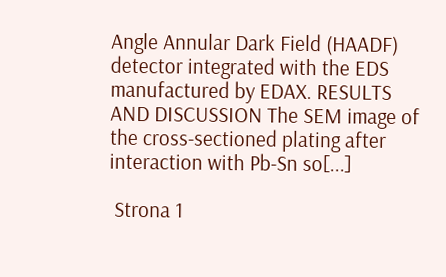Angle Annular Dark Field (HAADF) detector integrated with the EDS manufactured by EDAX. RESULTS AND DISCUSSION The SEM image of the cross-sectioned plating after interaction with Pb-Sn so[...]

 Strona 1